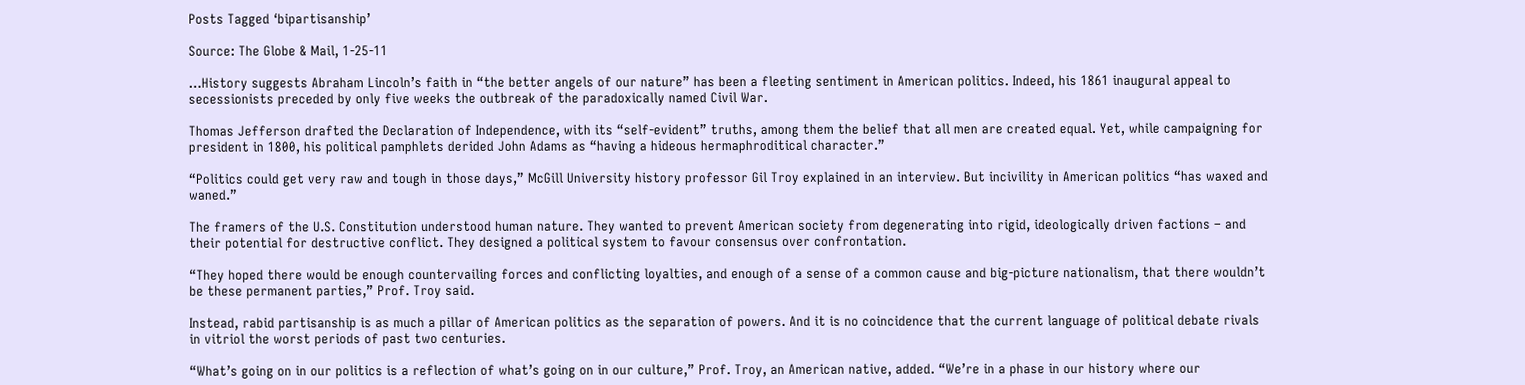Posts Tagged ‘bipartisanship’

Source: The Globe & Mail, 1-25-11

…History suggests Abraham Lincoln’s faith in “the better angels of our nature” has been a fleeting sentiment in American politics. Indeed, his 1861 inaugural appeal to secessionists preceded by only five weeks the outbreak of the paradoxically named Civil War.

Thomas Jefferson drafted the Declaration of Independence, with its “self-evident” truths, among them the belief that all men are created equal. Yet, while campaigning for president in 1800, his political pamphlets derided John Adams as “having a hideous hermaphroditical character.”

“Politics could get very raw and tough in those days,” McGill University history professor Gil Troy explained in an interview. But incivility in American politics “has waxed and waned.”

The framers of the U.S. Constitution understood human nature. They wanted to prevent American society from degenerating into rigid, ideologically driven factions – and their potential for destructive conflict. They designed a political system to favour consensus over confrontation.

“They hoped there would be enough countervailing forces and conflicting loyalties, and enough of a sense of a common cause and big-picture nationalism, that there wouldn’t be these permanent parties,” Prof. Troy said.

Instead, rabid partisanship is as much a pillar of American politics as the separation of powers. And it is no coincidence that the current language of political debate rivals in vitriol the worst periods of past two centuries.

“What’s going on in our politics is a reflection of what’s going on in our culture,” Prof. Troy, an American native, added. “We’re in a phase in our history where our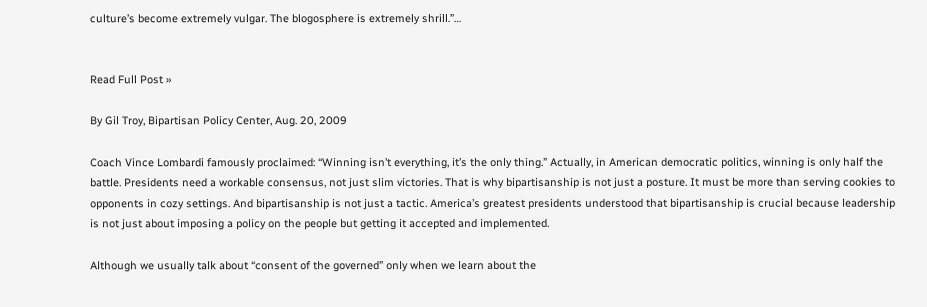culture’s become extremely vulgar. The blogosphere is extremely shrill.”…


Read Full Post »

By Gil Troy, Bipartisan Policy Center, Aug. 20, 2009

Coach Vince Lombardi famously proclaimed: “Winning isn’t everything, it’s the only thing.” Actually, in American democratic politics, winning is only half the battle. Presidents need a workable consensus, not just slim victories. That is why bipartisanship is not just a posture. It must be more than serving cookies to opponents in cozy settings. And bipartisanship is not just a tactic. America’s greatest presidents understood that bipartisanship is crucial because leadership is not just about imposing a policy on the people but getting it accepted and implemented.

Although we usually talk about “consent of the governed” only when we learn about the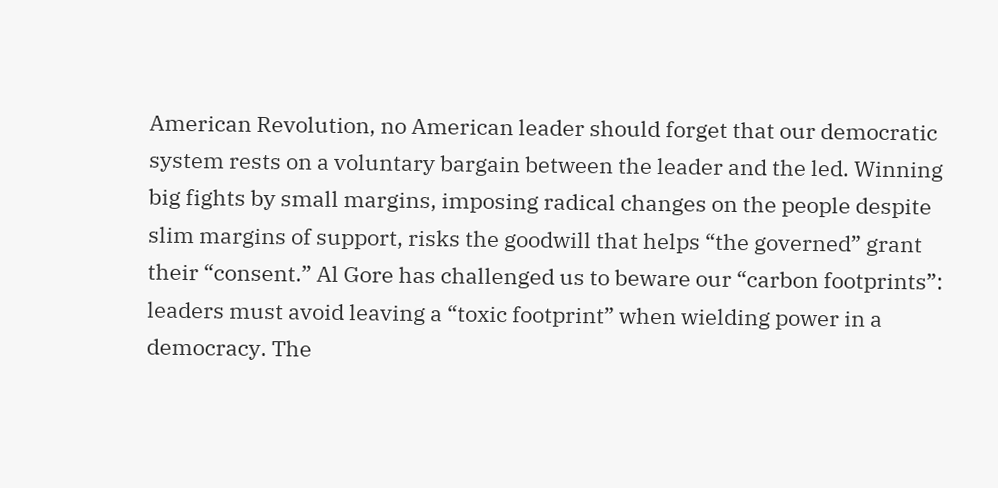American Revolution, no American leader should forget that our democratic system rests on a voluntary bargain between the leader and the led. Winning big fights by small margins, imposing radical changes on the people despite slim margins of support, risks the goodwill that helps “the governed” grant their “consent.” Al Gore has challenged us to beware our “carbon footprints”: leaders must avoid leaving a “toxic footprint” when wielding power in a democracy. The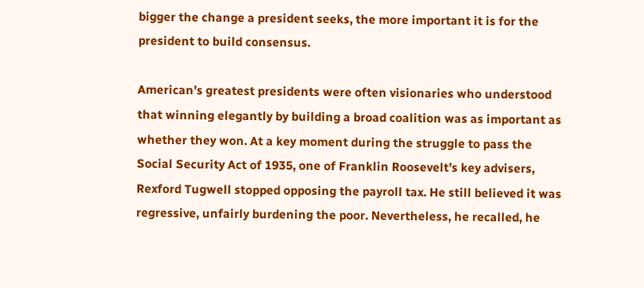bigger the change a president seeks, the more important it is for the president to build consensus.

American’s greatest presidents were often visionaries who understood that winning elegantly by building a broad coalition was as important as whether they won. At a key moment during the struggle to pass the Social Security Act of 1935, one of Franklin Roosevelt’s key advisers, Rexford Tugwell stopped opposing the payroll tax. He still believed it was regressive, unfairly burdening the poor. Nevertheless, he recalled, he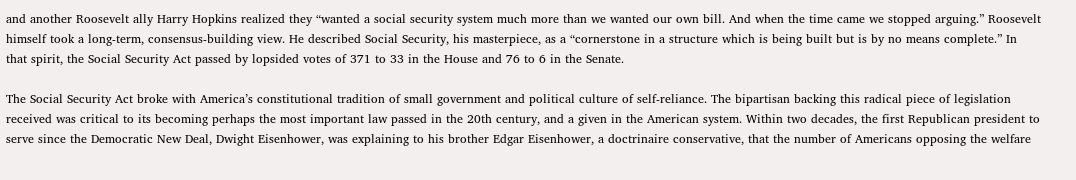and another Roosevelt ally Harry Hopkins realized they “wanted a social security system much more than we wanted our own bill. And when the time came we stopped arguing.” Roosevelt himself took a long-term, consensus-building view. He described Social Security, his masterpiece, as a “cornerstone in a structure which is being built but is by no means complete.” In that spirit, the Social Security Act passed by lopsided votes of 371 to 33 in the House and 76 to 6 in the Senate.

The Social Security Act broke with America’s constitutional tradition of small government and political culture of self-reliance. The bipartisan backing this radical piece of legislation received was critical to its becoming perhaps the most important law passed in the 20th century, and a given in the American system. Within two decades, the first Republican president to serve since the Democratic New Deal, Dwight Eisenhower, was explaining to his brother Edgar Eisenhower, a doctrinaire conservative, that the number of Americans opposing the welfare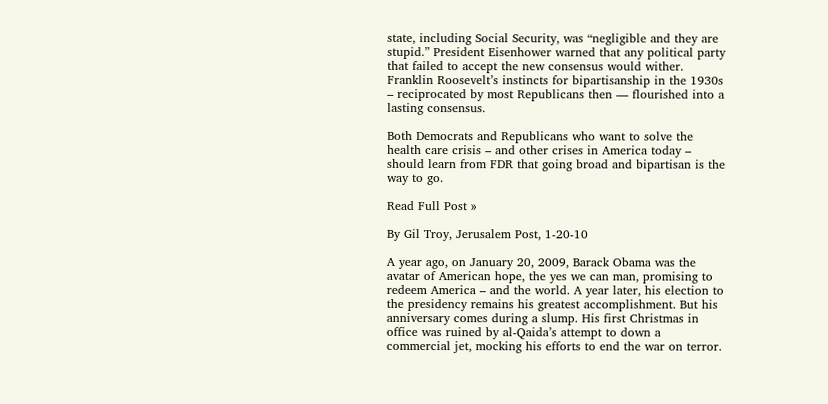state, including Social Security, was “negligible and they are stupid.” President Eisenhower warned that any political party that failed to accept the new consensus would wither. Franklin Roosevelt’s instincts for bipartisanship in the 1930s – reciprocated by most Republicans then — flourished into a lasting consensus.

Both Democrats and Republicans who want to solve the health care crisis – and other crises in America today – should learn from FDR that going broad and bipartisan is the way to go.

Read Full Post »

By Gil Troy, Jerusalem Post, 1-20-10

A year ago, on January 20, 2009, Barack Obama was the avatar of American hope, the yes we can man, promising to redeem America – and the world. A year later, his election to the presidency remains his greatest accomplishment. But his anniversary comes during a slump. His first Christmas in office was ruined by al-Qaida’s attempt to down a commercial jet, mocking his efforts to end the war on terror.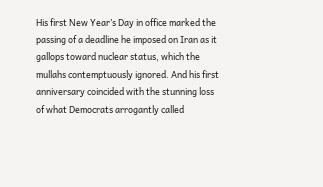His first New Year’s Day in office marked the passing of a deadline he imposed on Iran as it gallops toward nuclear status, which the mullahs contemptuously ignored. And his first anniversary coincided with the stunning loss of what Democrats arrogantly called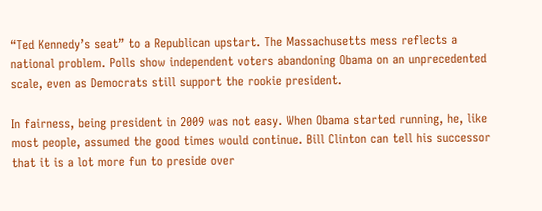“Ted Kennedy’s seat” to a Republican upstart. The Massachusetts mess reflects a national problem. Polls show independent voters abandoning Obama on an unprecedented scale, even as Democrats still support the rookie president.

In fairness, being president in 2009 was not easy. When Obama started running, he, like most people, assumed the good times would continue. Bill Clinton can tell his successor that it is a lot more fun to preside over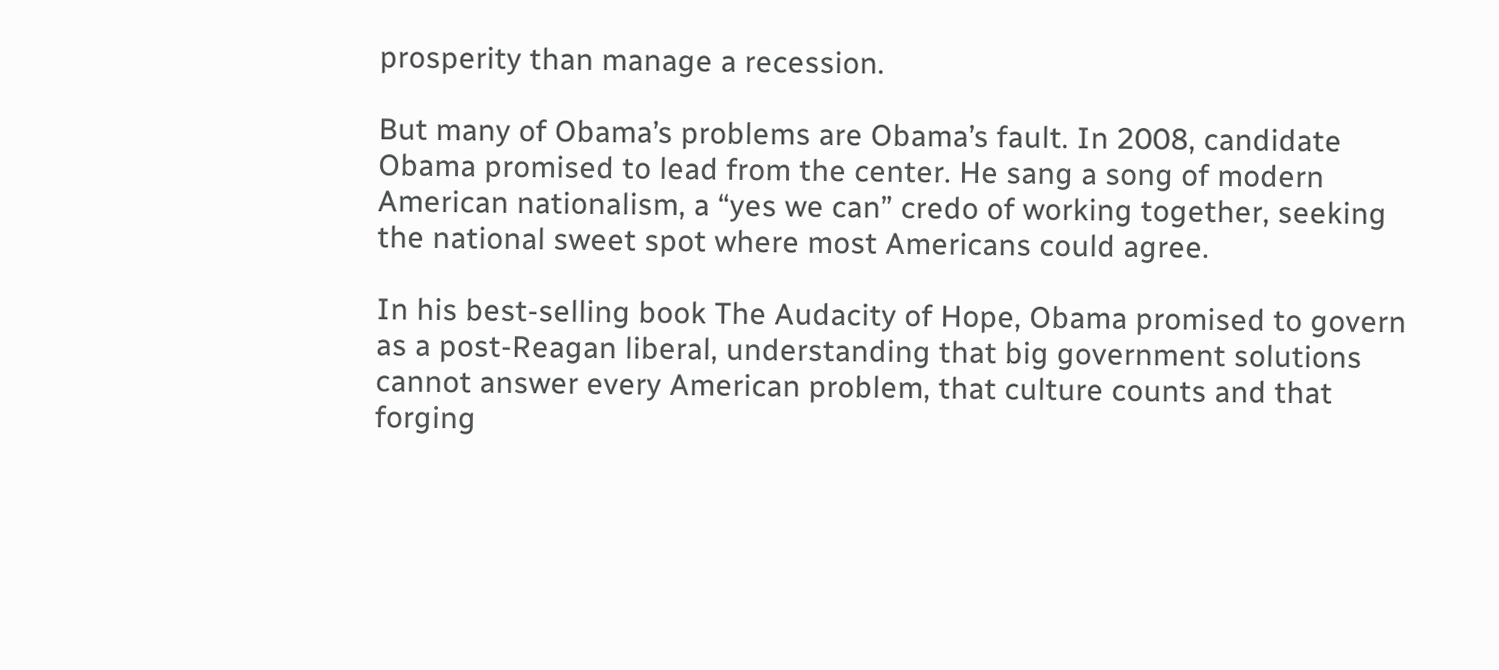prosperity than manage a recession.

But many of Obama’s problems are Obama’s fault. In 2008, candidate Obama promised to lead from the center. He sang a song of modern American nationalism, a “yes we can” credo of working together, seeking the national sweet spot where most Americans could agree.

In his best-selling book The Audacity of Hope, Obama promised to govern as a post-Reagan liberal, understanding that big government solutions cannot answer every American problem, that culture counts and that forging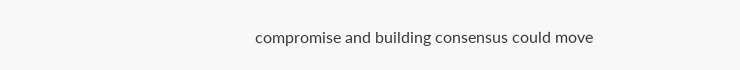compromise and building consensus could move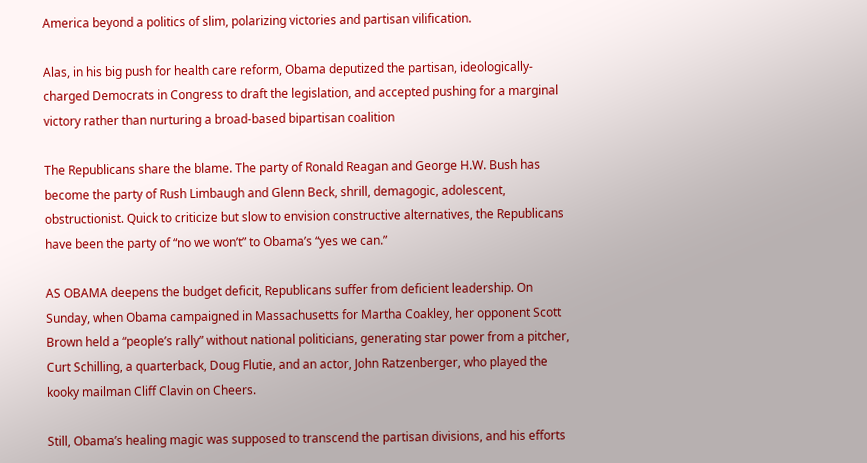America beyond a politics of slim, polarizing victories and partisan vilification.

Alas, in his big push for health care reform, Obama deputized the partisan, ideologically-charged Democrats in Congress to draft the legislation, and accepted pushing for a marginal victory rather than nurturing a broad-based bipartisan coalition

The Republicans share the blame. The party of Ronald Reagan and George H.W. Bush has become the party of Rush Limbaugh and Glenn Beck, shrill, demagogic, adolescent, obstructionist. Quick to criticize but slow to envision constructive alternatives, the Republicans have been the party of “no we won’t” to Obama’s “yes we can.”

AS OBAMA deepens the budget deficit, Republicans suffer from deficient leadership. On Sunday, when Obama campaigned in Massachusetts for Martha Coakley, her opponent Scott Brown held a “people’s rally” without national politicians, generating star power from a pitcher, Curt Schilling, a quarterback, Doug Flutie, and an actor, John Ratzenberger, who played the kooky mailman Cliff Clavin on Cheers.

Still, Obama’s healing magic was supposed to transcend the partisan divisions, and his efforts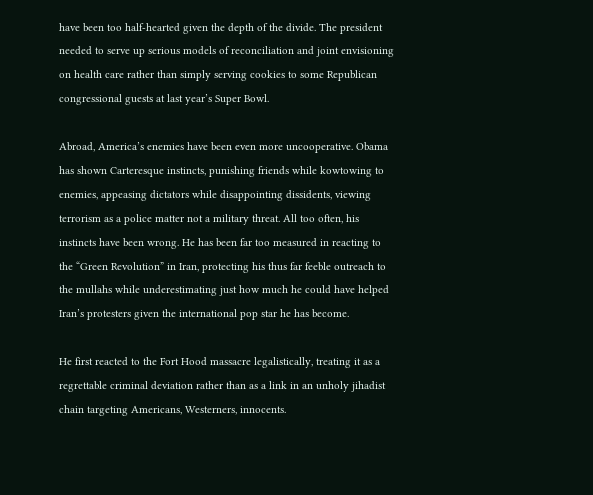have been too half-hearted given the depth of the divide. The president needed to serve up serious models of reconciliation and joint envisioning on health care rather than simply serving cookies to some Republican congressional guests at last year’s Super Bowl.

Abroad, America’s enemies have been even more uncooperative. Obama has shown Carteresque instincts, punishing friends while kowtowing to enemies, appeasing dictators while disappointing dissidents, viewing terrorism as a police matter not a military threat. All too often, his instincts have been wrong. He has been far too measured in reacting to the “Green Revolution” in Iran, protecting his thus far feeble outreach to the mullahs while underestimating just how much he could have helped Iran’s protesters given the international pop star he has become.

He first reacted to the Fort Hood massacre legalistically, treating it as a regrettable criminal deviation rather than as a link in an unholy jihadist chain targeting Americans, Westerners, innocents.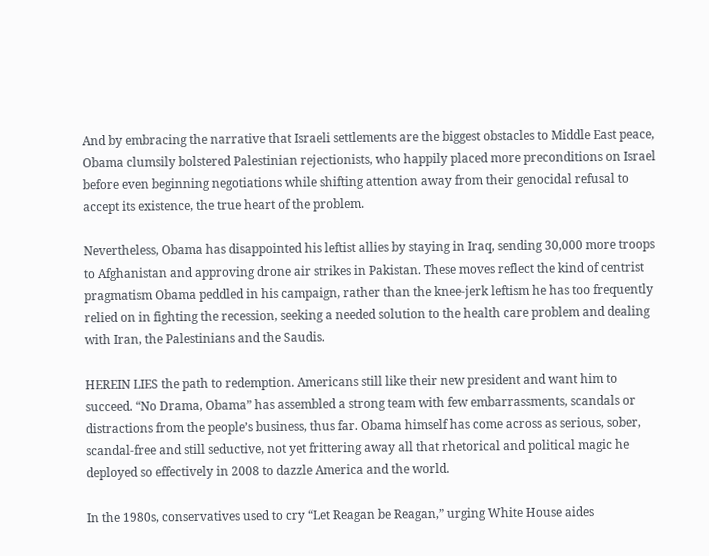And by embracing the narrative that Israeli settlements are the biggest obstacles to Middle East peace, Obama clumsily bolstered Palestinian rejectionists, who happily placed more preconditions on Israel before even beginning negotiations while shifting attention away from their genocidal refusal to accept its existence, the true heart of the problem.

Nevertheless, Obama has disappointed his leftist allies by staying in Iraq, sending 30,000 more troops to Afghanistan and approving drone air strikes in Pakistan. These moves reflect the kind of centrist pragmatism Obama peddled in his campaign, rather than the knee-jerk leftism he has too frequently relied on in fighting the recession, seeking a needed solution to the health care problem and dealing with Iran, the Palestinians and the Saudis.

HEREIN LIES the path to redemption. Americans still like their new president and want him to succeed. “No Drama, Obama” has assembled a strong team with few embarrassments, scandals or distractions from the people’s business, thus far. Obama himself has come across as serious, sober, scandal-free and still seductive, not yet frittering away all that rhetorical and political magic he deployed so effectively in 2008 to dazzle America and the world.

In the 1980s, conservatives used to cry “Let Reagan be Reagan,” urging White House aides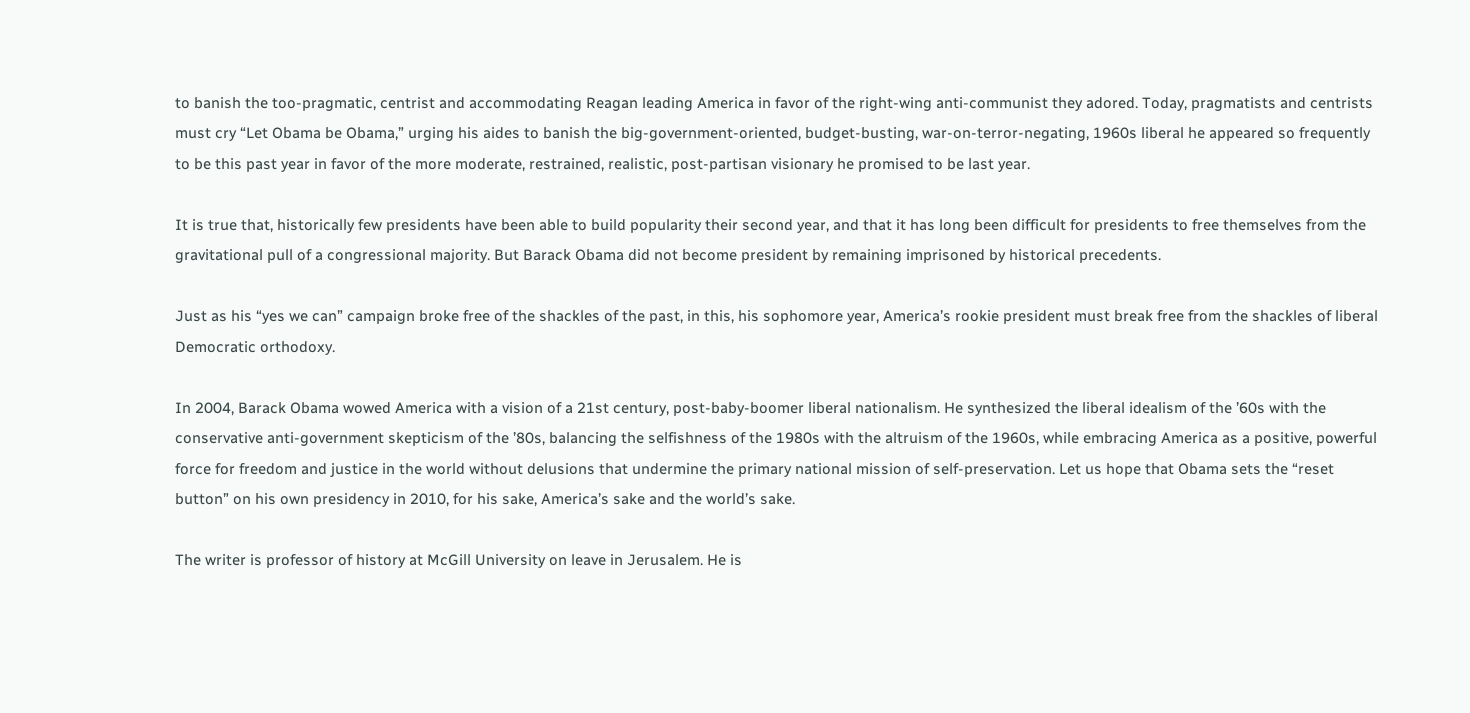to banish the too-pragmatic, centrist and accommodating Reagan leading America in favor of the right-wing anti-communist they adored. Today, pragmatists and centrists must cry “Let Obama be Obama,” urging his aides to banish the big-government-oriented, budget-busting, war-on-terror-negating, 1960s liberal he appeared so frequently to be this past year in favor of the more moderate, restrained, realistic, post-partisan visionary he promised to be last year.

It is true that, historically few presidents have been able to build popularity their second year, and that it has long been difficult for presidents to free themselves from the gravitational pull of a congressional majority. But Barack Obama did not become president by remaining imprisoned by historical precedents.

Just as his “yes we can” campaign broke free of the shackles of the past, in this, his sophomore year, America’s rookie president must break free from the shackles of liberal Democratic orthodoxy.

In 2004, Barack Obama wowed America with a vision of a 21st century, post-baby-boomer liberal nationalism. He synthesized the liberal idealism of the ’60s with the conservative anti-government skepticism of the ’80s, balancing the selfishness of the 1980s with the altruism of the 1960s, while embracing America as a positive, powerful force for freedom and justice in the world without delusions that undermine the primary national mission of self-preservation. Let us hope that Obama sets the “reset button” on his own presidency in 2010, for his sake, America’s sake and the world’s sake.

The writer is professor of history at McGill University on leave in Jerusalem. He is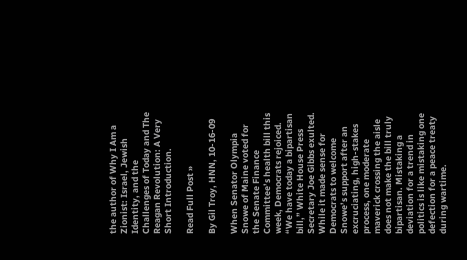the author of Why I Am a Zionist: Israel, Jewish Identity, and the Challenges of Today and The Reagan Revolution: A Very Short Introduction.

Read Full Post »

By Gil Troy, HNN, 10-16-09

When Senator Olympia Snowe of Maine voted for the Senate Finance Committee’s health bill this week, Democrats rejoiced. “We have today a bipartisan bill,” White House Press Secretary Joe Gibbs exulted. While it made sense for Democrats to welcome Snowe’s support after an excruciating, high-stakes process, one moderate maverick crossing the aisle does not make the bill truly bipartisan. Mistaking a deviation for a trend in politics is like mistaking one defection for a peace treaty during wartime.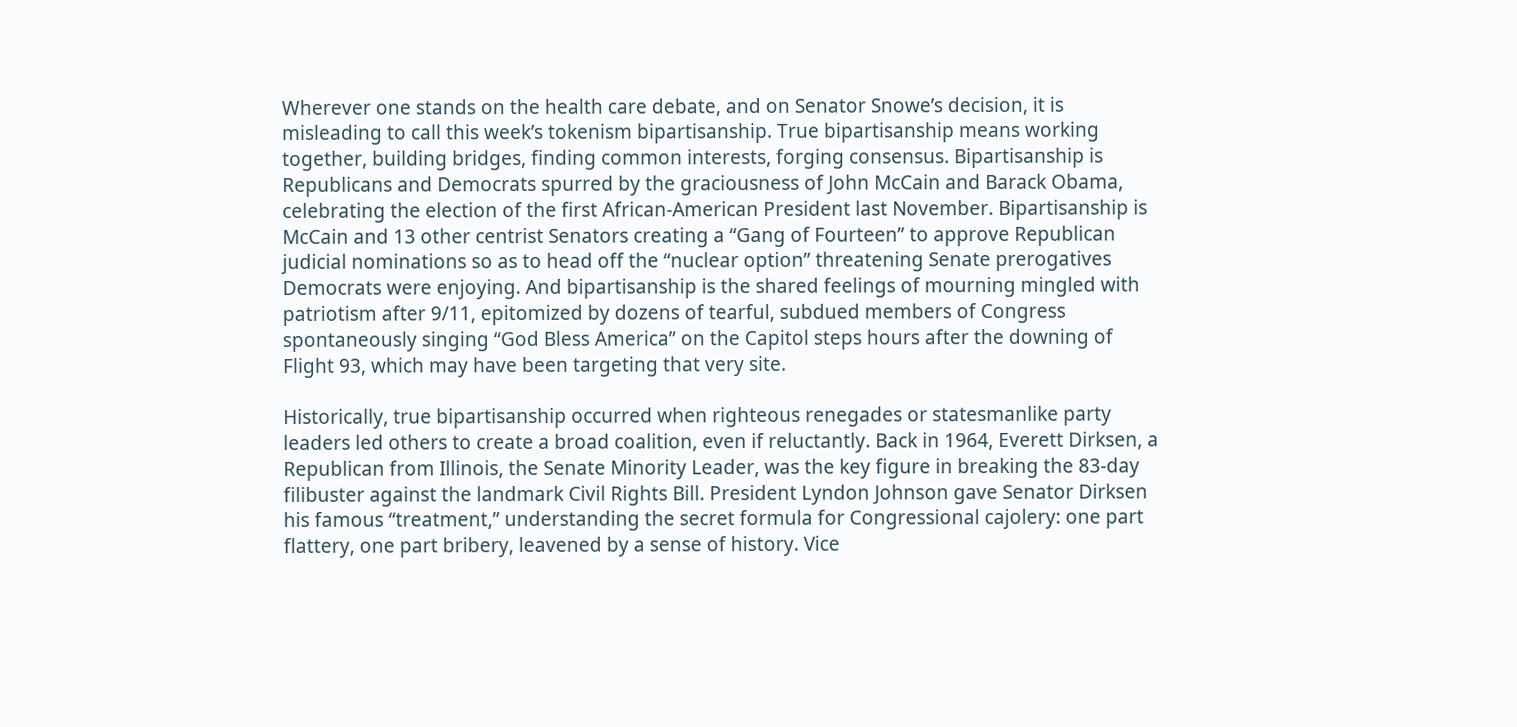Wherever one stands on the health care debate, and on Senator Snowe’s decision, it is misleading to call this week’s tokenism bipartisanship. True bipartisanship means working together, building bridges, finding common interests, forging consensus. Bipartisanship is Republicans and Democrats spurred by the graciousness of John McCain and Barack Obama, celebrating the election of the first African-American President last November. Bipartisanship is McCain and 13 other centrist Senators creating a “Gang of Fourteen” to approve Republican judicial nominations so as to head off the “nuclear option” threatening Senate prerogatives Democrats were enjoying. And bipartisanship is the shared feelings of mourning mingled with patriotism after 9/11, epitomized by dozens of tearful, subdued members of Congress spontaneously singing “God Bless America” on the Capitol steps hours after the downing of Flight 93, which may have been targeting that very site.

Historically, true bipartisanship occurred when righteous renegades or statesmanlike party leaders led others to create a broad coalition, even if reluctantly. Back in 1964, Everett Dirksen, a Republican from Illinois, the Senate Minority Leader, was the key figure in breaking the 83-day filibuster against the landmark Civil Rights Bill. President Lyndon Johnson gave Senator Dirksen his famous “treatment,” understanding the secret formula for Congressional cajolery: one part flattery, one part bribery, leavened by a sense of history. Vice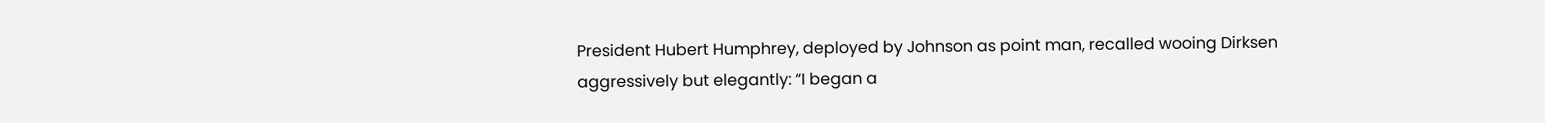President Hubert Humphrey, deployed by Johnson as point man, recalled wooing Dirksen aggressively but elegantly: “I began a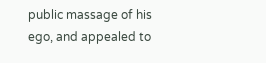public massage of his ego, and appealed to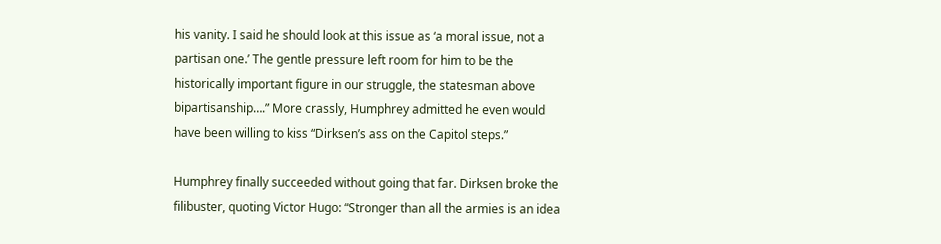his vanity. I said he should look at this issue as ‘a moral issue, not a partisan one.’ The gentle pressure left room for him to be the historically important figure in our struggle, the statesman above bipartisanship….” More crassly, Humphrey admitted he even would have been willing to kiss “Dirksen’s ass on the Capitol steps.”

Humphrey finally succeeded without going that far. Dirksen broke the filibuster, quoting Victor Hugo: “Stronger than all the armies is an idea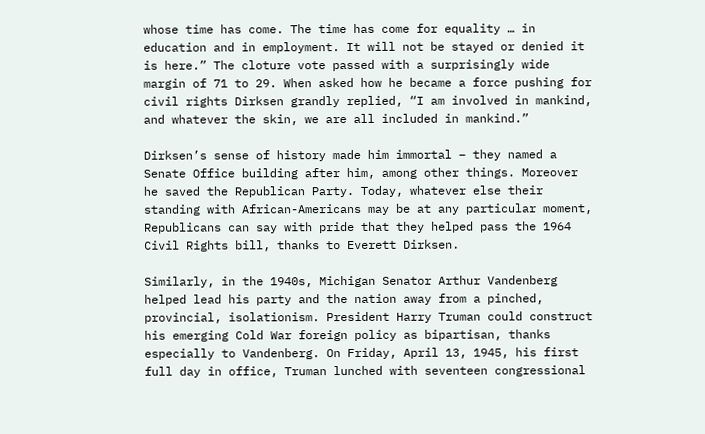whose time has come. The time has come for equality … in education and in employment. It will not be stayed or denied it is here.” The cloture vote passed with a surprisingly wide margin of 71 to 29. When asked how he became a force pushing for civil rights Dirksen grandly replied, “I am involved in mankind, and whatever the skin, we are all included in mankind.”

Dirksen’s sense of history made him immortal – they named a Senate Office building after him, among other things. Moreover he saved the Republican Party. Today, whatever else their standing with African-Americans may be at any particular moment, Republicans can say with pride that they helped pass the 1964 Civil Rights bill, thanks to Everett Dirksen.

Similarly, in the 1940s, Michigan Senator Arthur Vandenberg helped lead his party and the nation away from a pinched, provincial, isolationism. President Harry Truman could construct his emerging Cold War foreign policy as bipartisan, thanks especially to Vandenberg. On Friday, April 13, 1945, his first full day in office, Truman lunched with seventeen congressional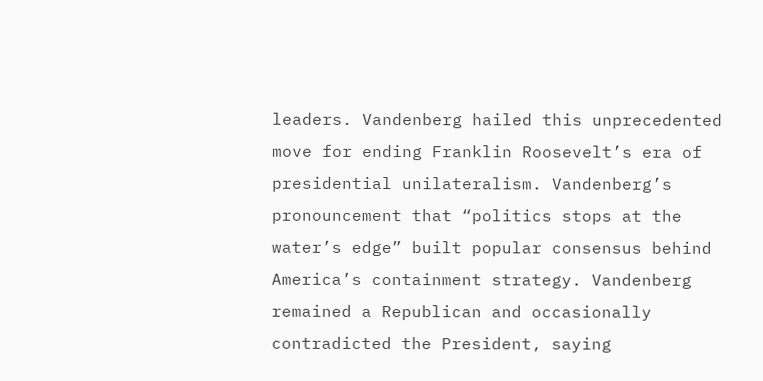leaders. Vandenberg hailed this unprecedented move for ending Franklin Roosevelt’s era of presidential unilateralism. Vandenberg’s pronouncement that “politics stops at the water’s edge” built popular consensus behind America’s containment strategy. Vandenberg remained a Republican and occasionally contradicted the President, saying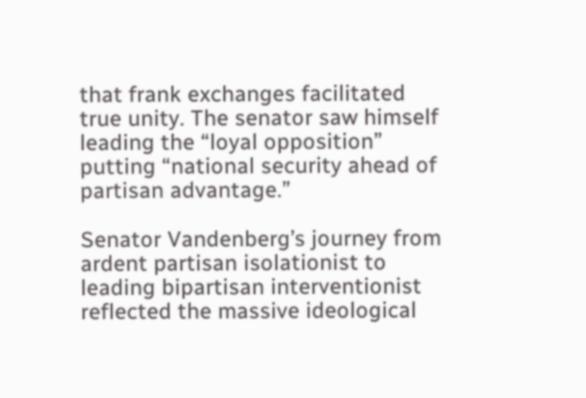that frank exchanges facilitated true unity. The senator saw himself leading the “loyal opposition” putting “national security ahead of partisan advantage.”

Senator Vandenberg’s journey from ardent partisan isolationist to leading bipartisan interventionist reflected the massive ideological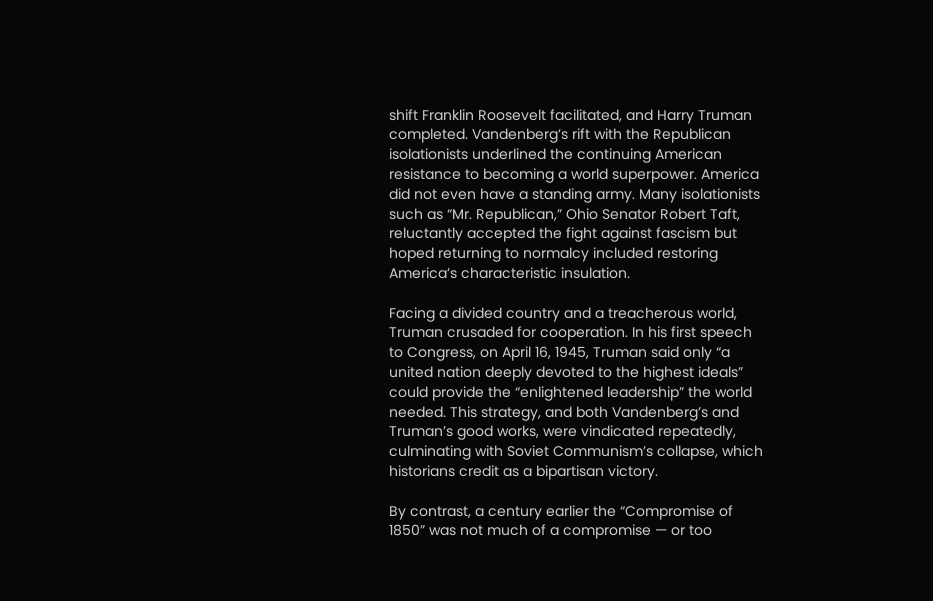shift Franklin Roosevelt facilitated, and Harry Truman completed. Vandenberg’s rift with the Republican isolationists underlined the continuing American resistance to becoming a world superpower. America did not even have a standing army. Many isolationists such as “Mr. Republican,” Ohio Senator Robert Taft, reluctantly accepted the fight against fascism but hoped returning to normalcy included restoring America’s characteristic insulation.

Facing a divided country and a treacherous world, Truman crusaded for cooperation. In his first speech to Congress, on April 16, 1945, Truman said only “a united nation deeply devoted to the highest ideals” could provide the “enlightened leadership” the world needed. This strategy, and both Vandenberg’s and Truman’s good works, were vindicated repeatedly, culminating with Soviet Communism’s collapse, which historians credit as a bipartisan victory.

By contrast, a century earlier the “Compromise of 1850” was not much of a compromise — or too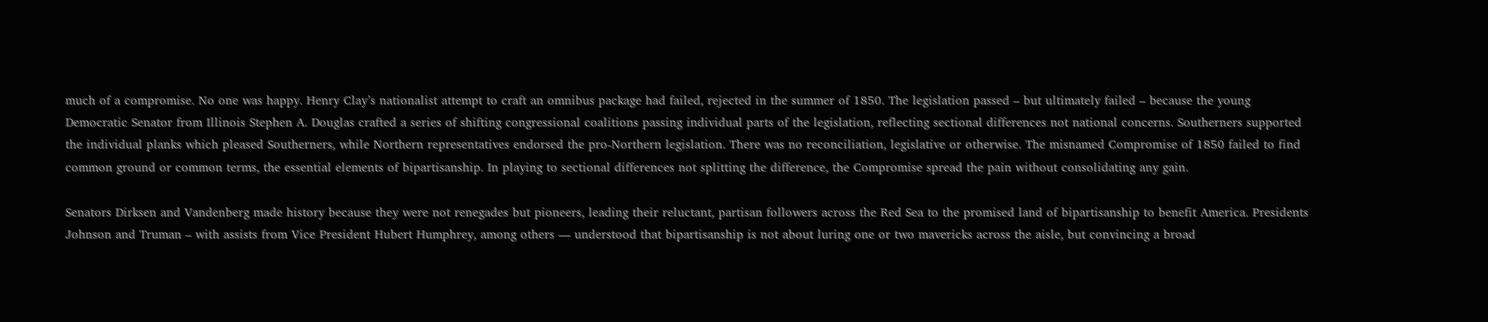much of a compromise. No one was happy. Henry Clay’s nationalist attempt to craft an omnibus package had failed, rejected in the summer of 1850. The legislation passed – but ultimately failed – because the young Democratic Senator from Illinois Stephen A. Douglas crafted a series of shifting congressional coalitions passing individual parts of the legislation, reflecting sectional differences not national concerns. Southerners supported the individual planks which pleased Southerners, while Northern representatives endorsed the pro-Northern legislation. There was no reconciliation, legislative or otherwise. The misnamed Compromise of 1850 failed to find common ground or common terms, the essential elements of bipartisanship. In playing to sectional differences not splitting the difference, the Compromise spread the pain without consolidating any gain.

Senators Dirksen and Vandenberg made history because they were not renegades but pioneers, leading their reluctant, partisan followers across the Red Sea to the promised land of bipartisanship to benefit America. Presidents Johnson and Truman – with assists from Vice President Hubert Humphrey, among others — understood that bipartisanship is not about luring one or two mavericks across the aisle, but convincing a broad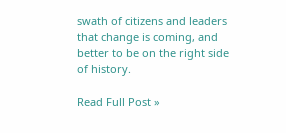swath of citizens and leaders that change is coming, and better to be on the right side of history.

Read Full Post »